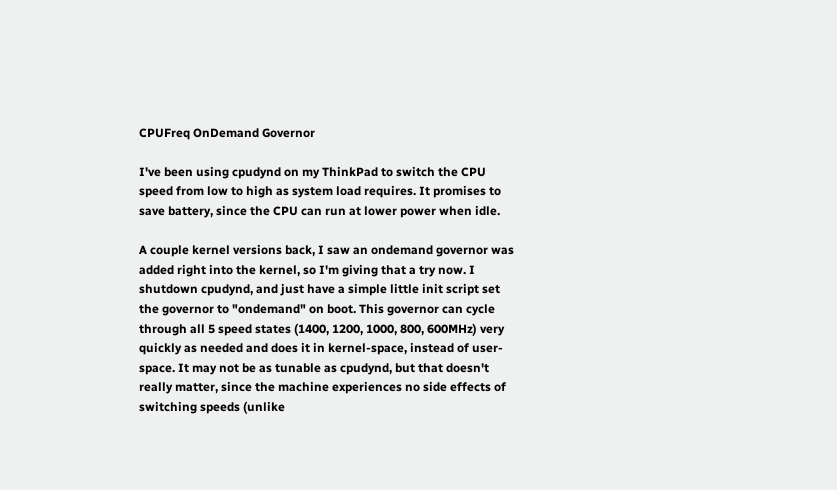CPUFreq OnDemand Governor

I've been using cpudynd on my ThinkPad to switch the CPU speed from low to high as system load requires. It promises to save battery, since the CPU can run at lower power when idle.

A couple kernel versions back, I saw an ondemand governor was added right into the kernel, so I'm giving that a try now. I shutdown cpudynd, and just have a simple little init script set the governor to "ondemand" on boot. This governor can cycle through all 5 speed states (1400, 1200, 1000, 800, 600MHz) very quickly as needed and does it in kernel-space, instead of user-space. It may not be as tunable as cpudynd, but that doesn't really matter, since the machine experiences no side effects of switching speeds (unlike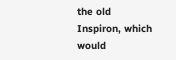the old Inspiron, which would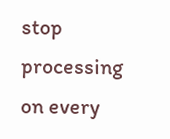stop processing on every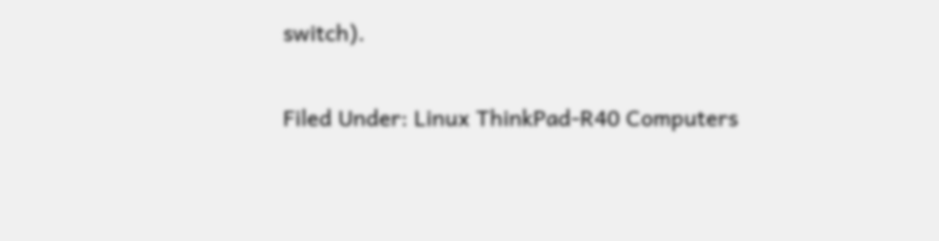switch).

Filed Under: Linux ThinkPad-R40 Computers